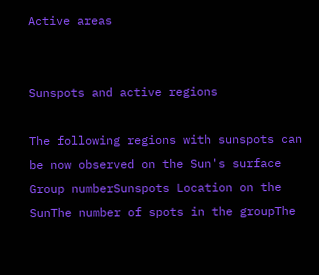Active areas


Sunspots and active regions

The following regions with sunspots can be now observed on the Sun's surface
Group numberSunspots Location on the SunThe number of spots in the groupThe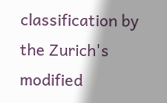classification by the Zurich's modified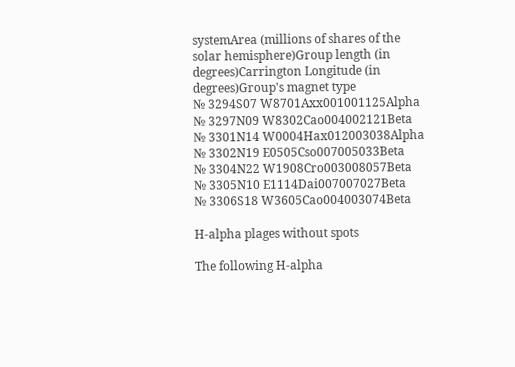systemArea (millions of shares of the solar hemisphere)Group length (in degrees)Carrington Longitude (in degrees)Group's magnet type
№ 3294S07 W8701Axx001001125Alpha
№ 3297N09 W8302Cao004002121Beta
№ 3301N14 W0004Hax012003038Alpha
№ 3302N19 E0505Cso007005033Beta
№ 3304N22 W1908Cro003008057Beta
№ 3305N10 E1114Dai007007027Beta
№ 3306S18 W3605Cao004003074Beta

H-alpha plages without spots

The following H-alpha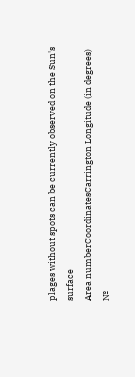plages without spots can be currently observed on the Sun's surface
Area numberCoordinatesCarrington Longitude (in degrees)
№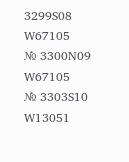3299S08 W67105
№ 3300N09 W67105
№ 3303S10 W13051